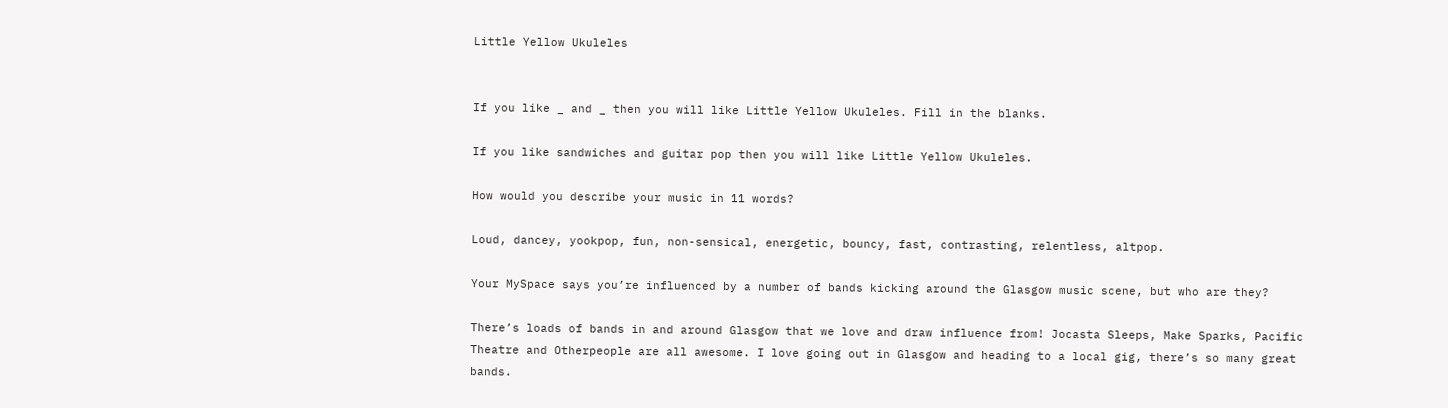Little Yellow Ukuleles


If you like _ and _ then you will like Little Yellow Ukuleles. Fill in the blanks.

If you like sandwiches and guitar pop then you will like Little Yellow Ukuleles.

How would you describe your music in 11 words?

Loud, dancey, yookpop, fun, non-sensical, energetic, bouncy, fast, contrasting, relentless, altpop.

Your MySpace says you’re influenced by a number of bands kicking around the Glasgow music scene, but who are they?

There’s loads of bands in and around Glasgow that we love and draw influence from! Jocasta Sleeps, Make Sparks, Pacific Theatre and Otherpeople are all awesome. I love going out in Glasgow and heading to a local gig, there’s so many great bands.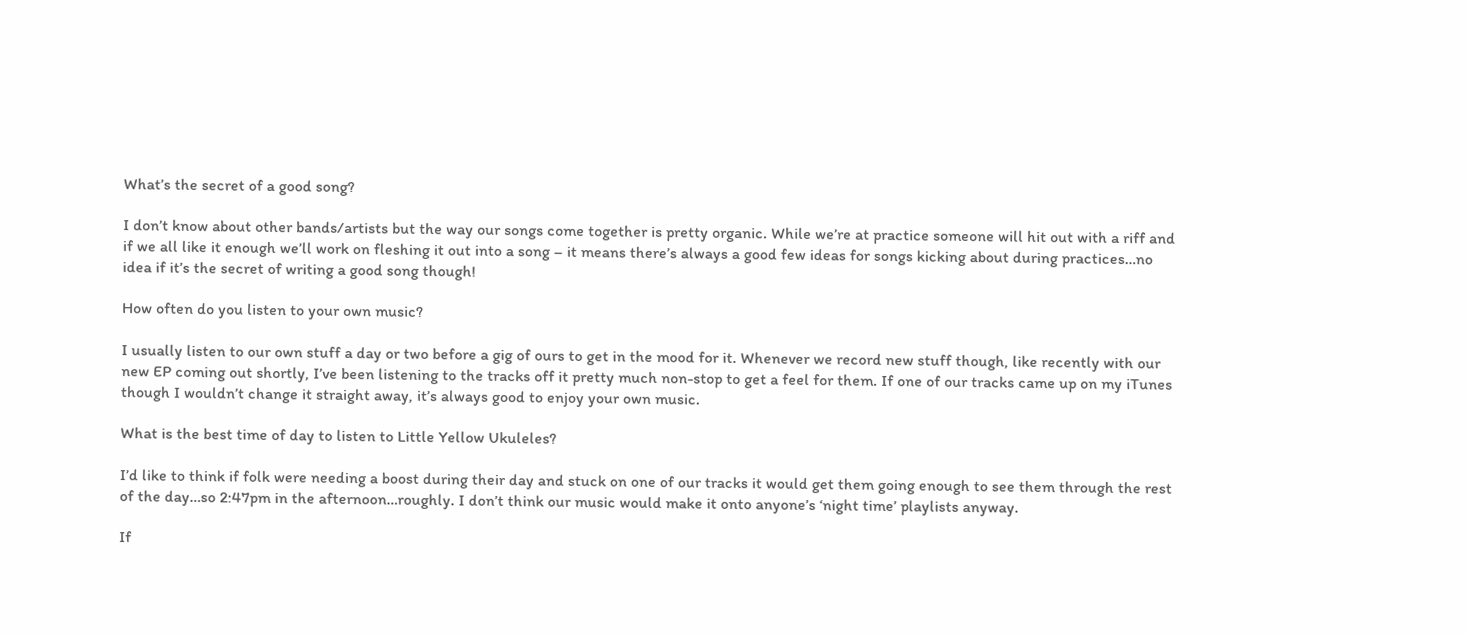What’s the secret of a good song?

I don’t know about other bands/artists but the way our songs come together is pretty organic. While we’re at practice someone will hit out with a riff and if we all like it enough we’ll work on fleshing it out into a song – it means there’s always a good few ideas for songs kicking about during practices…no idea if it’s the secret of writing a good song though!

How often do you listen to your own music?

I usually listen to our own stuff a day or two before a gig of ours to get in the mood for it. Whenever we record new stuff though, like recently with our new EP coming out shortly, I’ve been listening to the tracks off it pretty much non-stop to get a feel for them. If one of our tracks came up on my iTunes though I wouldn’t change it straight away, it’s always good to enjoy your own music.

What is the best time of day to listen to Little Yellow Ukuleles?

I’d like to think if folk were needing a boost during their day and stuck on one of our tracks it would get them going enough to see them through the rest of the day…so 2:47pm in the afternoon…roughly. I don’t think our music would make it onto anyone’s ‘night time’ playlists anyway.

If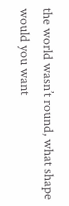the world wasn’t round, what shape would you want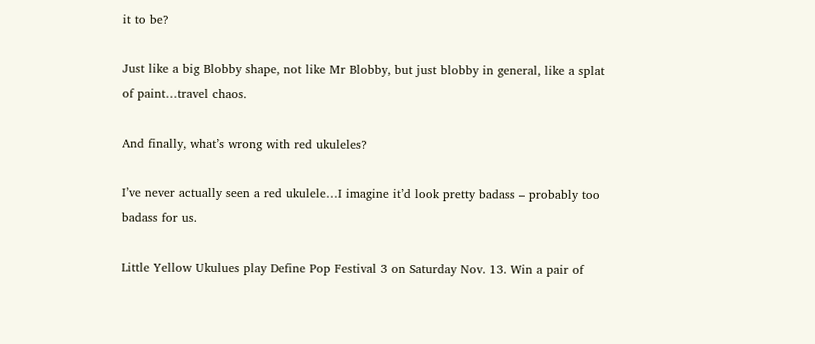it to be?

Just like a big Blobby shape, not like Mr Blobby, but just blobby in general, like a splat of paint…travel chaos.

And finally, what’s wrong with red ukuleles?

I’ve never actually seen a red ukulele…I imagine it’d look pretty badass – probably too badass for us.

Little Yellow Ukulues play Define Pop Festival 3 on Saturday Nov. 13. Win a pair of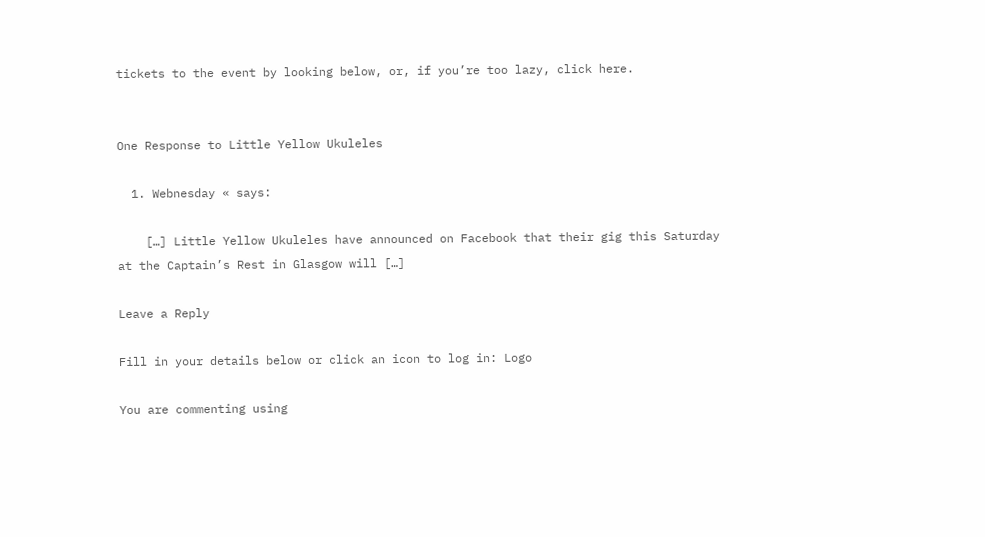tickets to the event by looking below, or, if you’re too lazy, click here.


One Response to Little Yellow Ukuleles

  1. Webnesday « says:

    […] Little Yellow Ukuleles have announced on Facebook that their gig this Saturday at the Captain’s Rest in Glasgow will […]

Leave a Reply

Fill in your details below or click an icon to log in: Logo

You are commenting using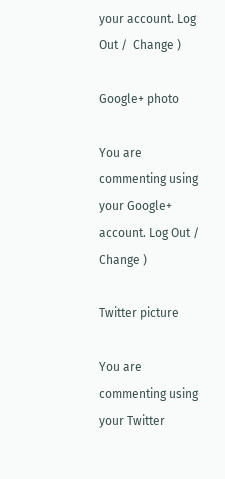your account. Log Out /  Change )

Google+ photo

You are commenting using your Google+ account. Log Out /  Change )

Twitter picture

You are commenting using your Twitter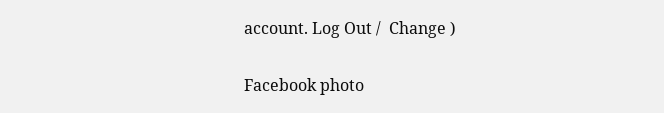account. Log Out /  Change )

Facebook photo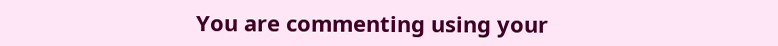You are commenting using your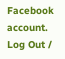Facebook account. Log Out /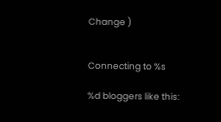Change )


Connecting to %s

%d bloggers like this: